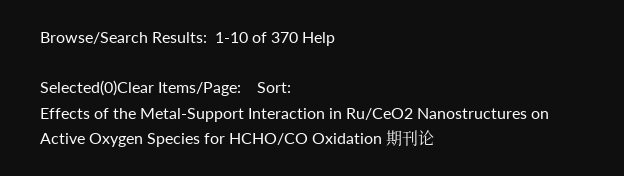Browse/Search Results:  1-10 of 370 Help

Selected(0)Clear Items/Page:    Sort:
Effects of the Metal-Support Interaction in Ru/CeO2 Nanostructures on Active Oxygen Species for HCHO/CO Oxidation 期刊论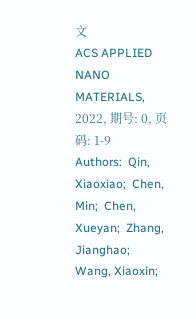文
ACS APPLIED NANO MATERIALS, 2022, 期号: 0, 页码: 1-9
Authors:  Qin, Xiaoxiao;  Chen, Min;  Chen, Xueyan;  Zhang, Jianghao;  Wang, Xiaoxin;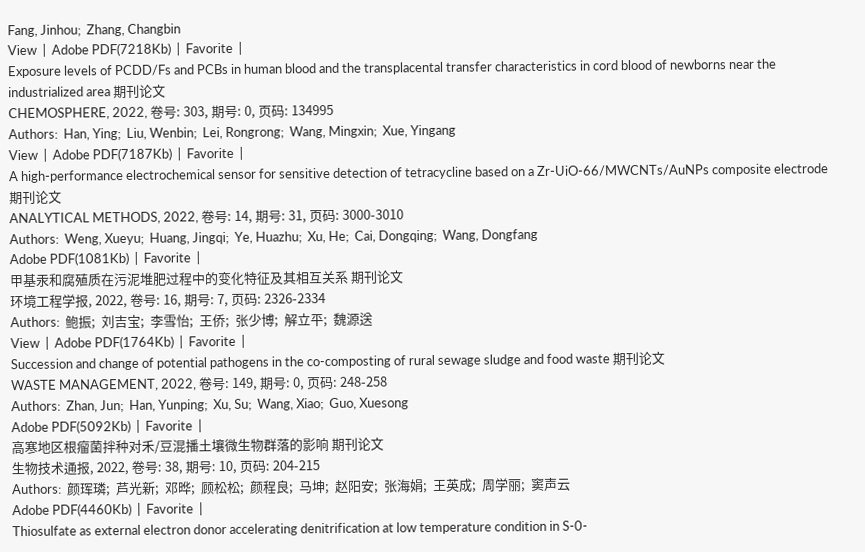Fang, Jinhou;  Zhang, Changbin
View  |  Adobe PDF(7218Kb)  |  Favorite  |
Exposure levels of PCDD/Fs and PCBs in human blood and the transplacental transfer characteristics in cord blood of newborns near the industrialized area 期刊论文
CHEMOSPHERE, 2022, 卷号: 303, 期号: 0, 页码: 134995
Authors:  Han, Ying;  Liu, Wenbin;  Lei, Rongrong;  Wang, Mingxin;  Xue, Yingang
View  |  Adobe PDF(7187Kb)  |  Favorite  |
A high-performance electrochemical sensor for sensitive detection of tetracycline based on a Zr-UiO-66/MWCNTs/AuNPs composite electrode 期刊论文
ANALYTICAL METHODS, 2022, 卷号: 14, 期号: 31, 页码: 3000-3010
Authors:  Weng, Xueyu;  Huang, Jingqi;  Ye, Huazhu;  Xu, He;  Cai, Dongqing;  Wang, Dongfang
Adobe PDF(1081Kb)  |  Favorite  |
甲基汞和腐殖质在污泥堆肥过程中的变化特征及其相互关系 期刊论文
环境工程学报, 2022, 卷号: 16, 期号: 7, 页码: 2326-2334
Authors:  鲍振;  刘吉宝;  李雪怡;  王侨;  张少博;  解立平;  魏源送
View  |  Adobe PDF(1764Kb)  |  Favorite  |
Succession and change of potential pathogens in the co-composting of rural sewage sludge and food waste 期刊论文
WASTE MANAGEMENT, 2022, 卷号: 149, 期号: 0, 页码: 248-258
Authors:  Zhan, Jun;  Han, Yunping;  Xu, Su;  Wang, Xiao;  Guo, Xuesong
Adobe PDF(5092Kb)  |  Favorite  |
高寒地区根瘤菌拌种对禾/豆混播土壤微生物群落的影响 期刊论文
生物技术通报, 2022, 卷号: 38, 期号: 10, 页码: 204-215
Authors:  颜珲璘;  芦光新;  邓晔;  顾松松;  颜程良;  马坤;  赵阳安;  张海娟;  王英成;  周学丽;  窦声云
Adobe PDF(4460Kb)  |  Favorite  |
Thiosulfate as external electron donor accelerating denitrification at low temperature condition in S-0-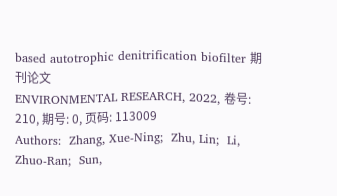based autotrophic denitrification biofilter 期刊论文
ENVIRONMENTAL RESEARCH, 2022, 卷号: 210, 期号: 0, 页码: 113009
Authors:  Zhang, Xue-Ning;  Zhu, Lin;  Li, Zhuo-Ran;  Sun,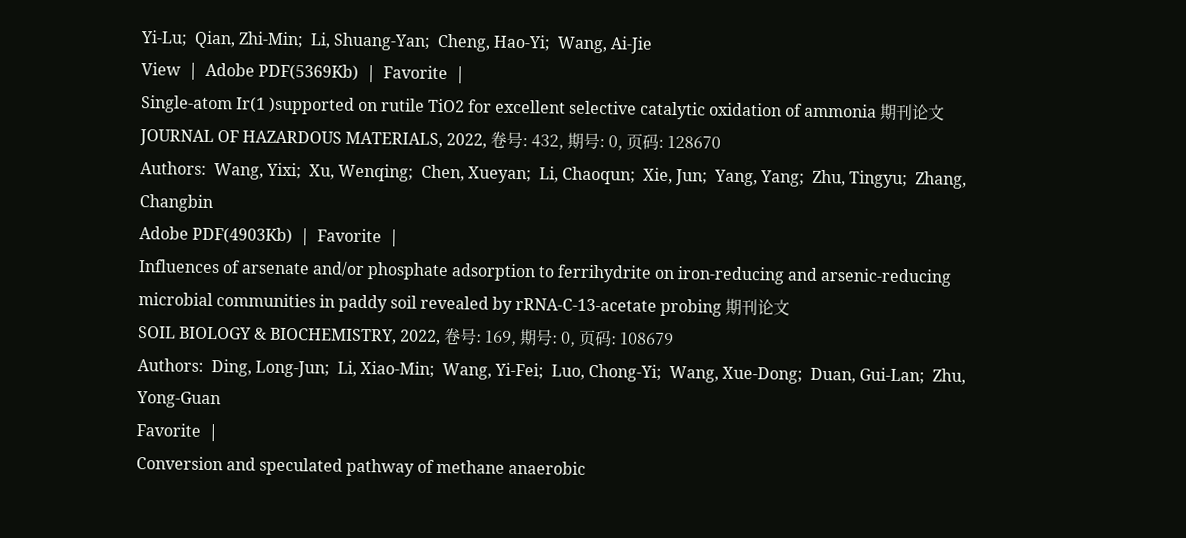Yi-Lu;  Qian, Zhi-Min;  Li, Shuang-Yan;  Cheng, Hao-Yi;  Wang, Ai-Jie
View  |  Adobe PDF(5369Kb)  |  Favorite  |
Single-atom Ir(1 )supported on rutile TiO2 for excellent selective catalytic oxidation of ammonia 期刊论文
JOURNAL OF HAZARDOUS MATERIALS, 2022, 卷号: 432, 期号: 0, 页码: 128670
Authors:  Wang, Yixi;  Xu, Wenqing;  Chen, Xueyan;  Li, Chaoqun;  Xie, Jun;  Yang, Yang;  Zhu, Tingyu;  Zhang, Changbin
Adobe PDF(4903Kb)  |  Favorite  |
Influences of arsenate and/or phosphate adsorption to ferrihydrite on iron-reducing and arsenic-reducing microbial communities in paddy soil revealed by rRNA-C-13-acetate probing 期刊论文
SOIL BIOLOGY & BIOCHEMISTRY, 2022, 卷号: 169, 期号: 0, 页码: 108679
Authors:  Ding, Long-Jun;  Li, Xiao-Min;  Wang, Yi-Fei;  Luo, Chong-Yi;  Wang, Xue-Dong;  Duan, Gui-Lan;  Zhu, Yong-Guan
Favorite  |
Conversion and speculated pathway of methane anaerobic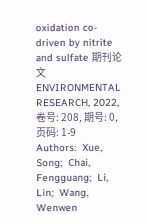oxidation co-driven by nitrite and sulfate 期刊论文
ENVIRONMENTAL RESEARCH, 2022, 卷号: 208, 期号: 0, 页码: 1-9
Authors:  Xue, Song;  Chai, Fengguang;  Li, Lin;  Wang, Wenwen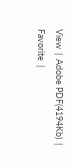View  |  Adobe PDF(4194Kb)  |  Favorite  |